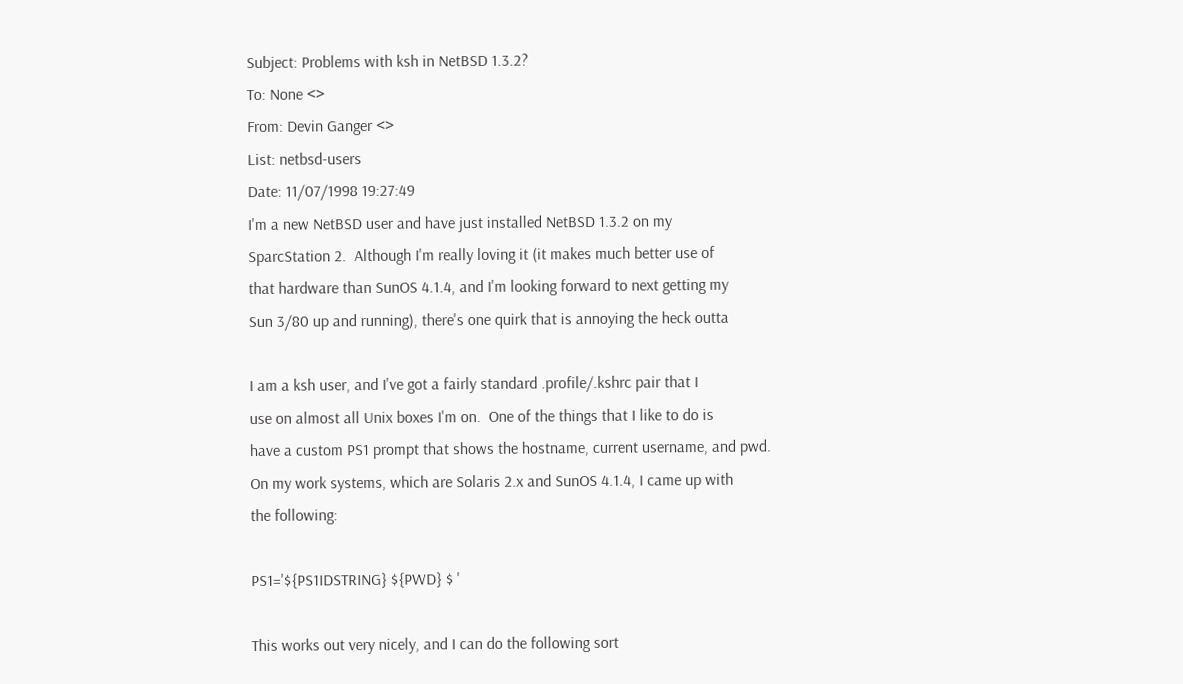Subject: Problems with ksh in NetBSD 1.3.2?
To: None <>
From: Devin Ganger <>
List: netbsd-users
Date: 11/07/1998 19:27:49
I'm a new NetBSD user and have just installed NetBSD 1.3.2 on my
SparcStation 2.  Although I'm really loving it (it makes much better use of
that hardware than SunOS 4.1.4, and I'm looking forward to next getting my
Sun 3/80 up and running), there's one quirk that is annoying the heck outta

I am a ksh user, and I've got a fairly standard .profile/.kshrc pair that I
use on almost all Unix boxes I'm on.  One of the things that I like to do is
have a custom PS1 prompt that shows the hostname, current username, and pwd.
On my work systems, which are Solaris 2.x and SunOS 4.1.4, I came up with
the following:

PS1='${PS1IDSTRING} ${PWD} $ '

This works out very nicely, and I can do the following sort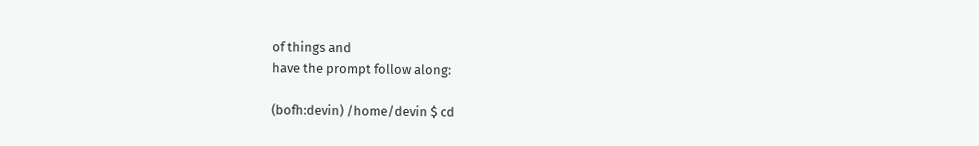of things and
have the prompt follow along:

(bofh:devin) /home/devin $ cd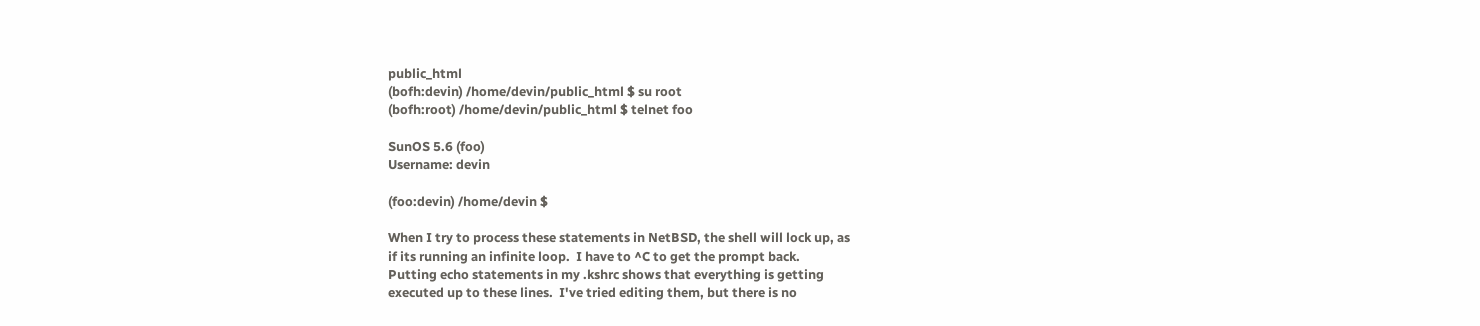public_html
(bofh:devin) /home/devin/public_html $ su root
(bofh:root) /home/devin/public_html $ telnet foo

SunOS 5.6 (foo)
Username: devin

(foo:devin) /home/devin $

When I try to process these statements in NetBSD, the shell will lock up, as
if its running an infinite loop.  I have to ^C to get the prompt back.
Putting echo statements in my .kshrc shows that everything is getting
executed up to these lines.  I've tried editing them, but there is no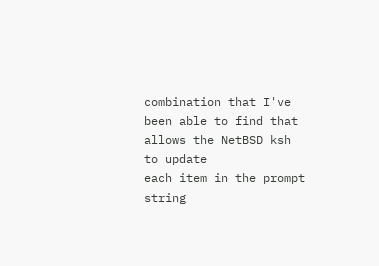combination that I've been able to find that allows the NetBSD ksh to update
each item in the prompt string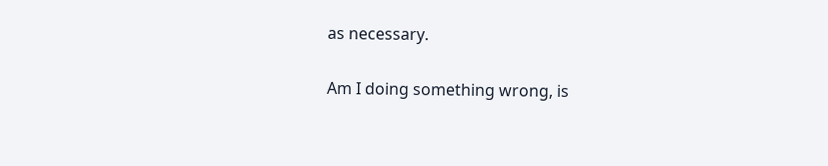as necessary.

Am I doing something wrong, is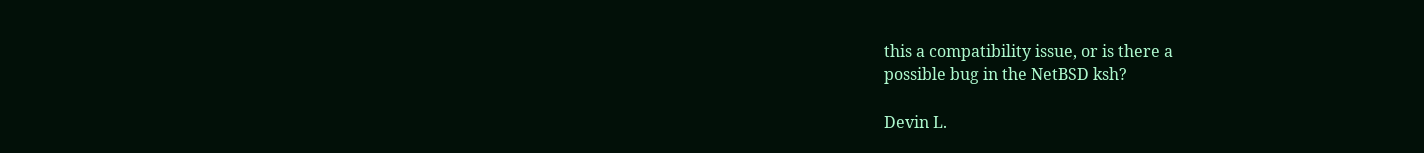this a compatibility issue, or is there a
possible bug in the NetBSD ksh?

Devin L.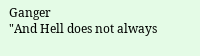Ganger
"And Hell does not always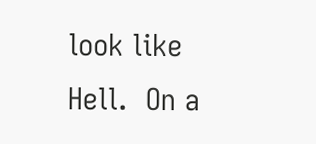look like Hell.  On a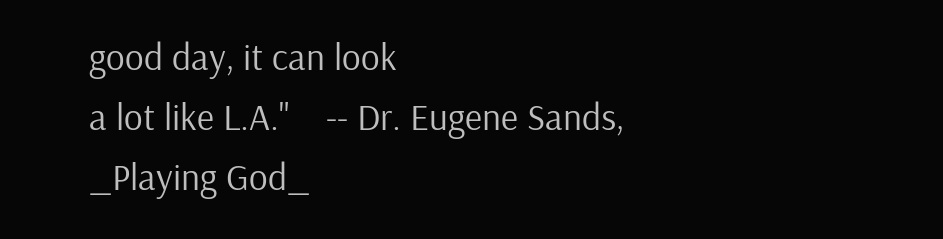good day, it can look
a lot like L.A."    -- Dr. Eugene Sands, _Playing God_